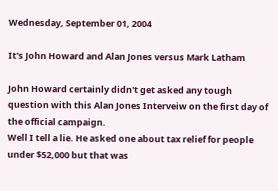Wednesday, September 01, 2004

It's John Howard and Alan Jones versus Mark Latham

John Howard certainly didn't get asked any tough question with this Alan Jones Interveiw on the first day of the official campaign.
Well I tell a lie. He asked one about tax relief for people under $52,000 but that was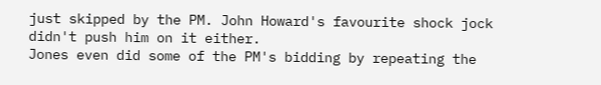just skipped by the PM. John Howard's favourite shock jock didn't push him on it either.
Jones even did some of the PM's bidding by repeating the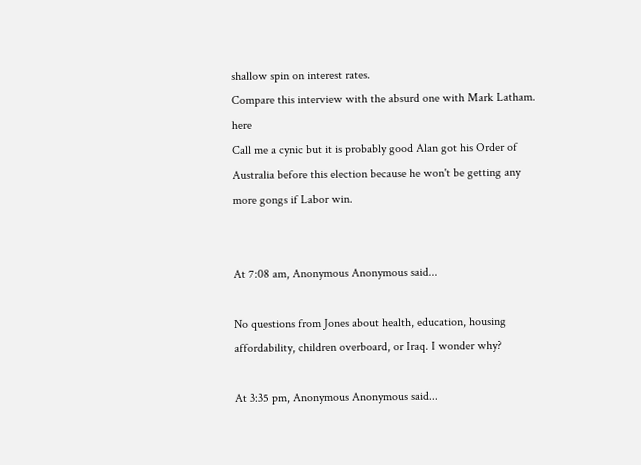shallow spin on interest rates.
Compare this interview with the absurd one with Mark Latham. here
Call me a cynic but it is probably good Alan got his Order of Australia before this election because he won't be getting any more gongs if Labor win.


At 7:08 am, Anonymous Anonymous said...

No questions from Jones about health, education, housing affordability, children overboard, or Iraq. I wonder why?

At 3:35 pm, Anonymous Anonymous said...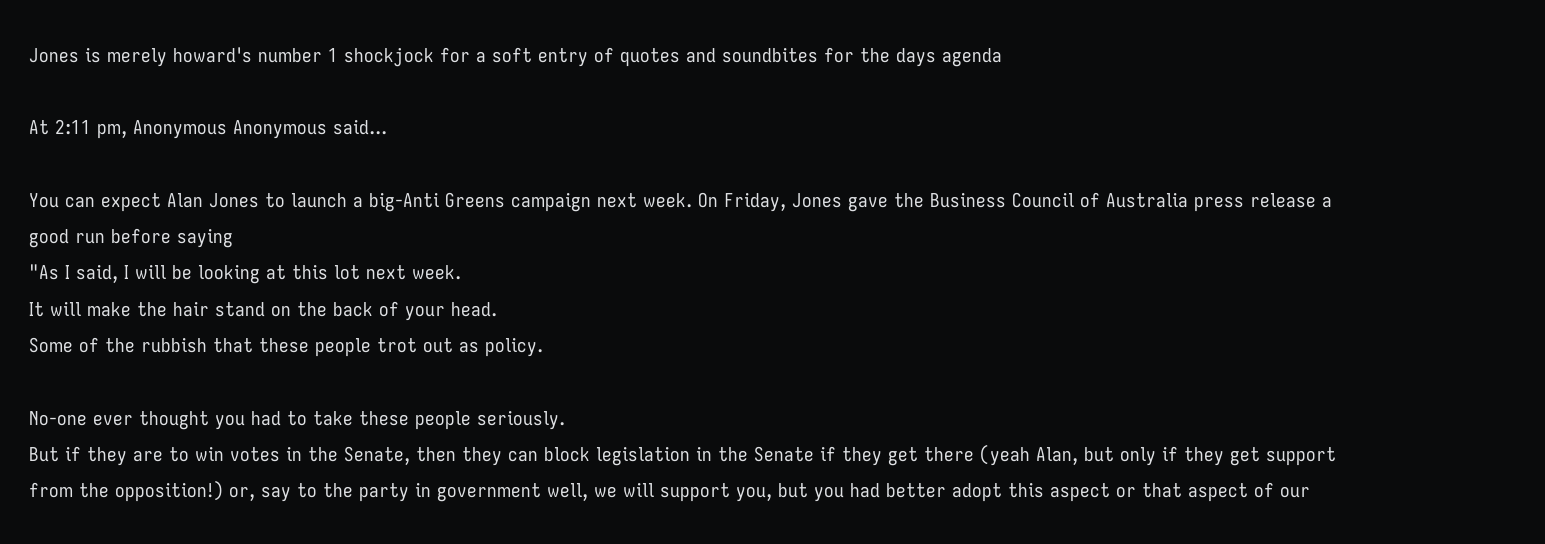Jones is merely howard's number 1 shockjock for a soft entry of quotes and soundbites for the days agenda

At 2:11 pm, Anonymous Anonymous said...

You can expect Alan Jones to launch a big-Anti Greens campaign next week. On Friday, Jones gave the Business Council of Australia press release a good run before saying
"As I said, I will be looking at this lot next week.
It will make the hair stand on the back of your head.
Some of the rubbish that these people trot out as policy.

No-one ever thought you had to take these people seriously.
But if they are to win votes in the Senate, then they can block legislation in the Senate if they get there (yeah Alan, but only if they get support from the opposition!) or, say to the party in government well, we will support you, but you had better adopt this aspect or that aspect of our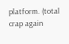platform. (total crap again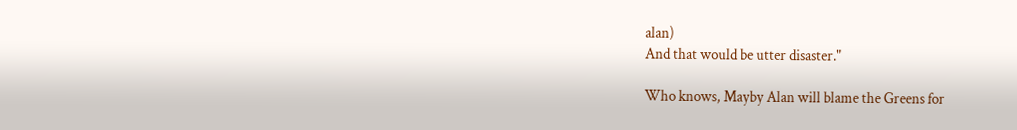alan)
And that would be utter disaster."

Who knows, Mayby Alan will blame the Greens for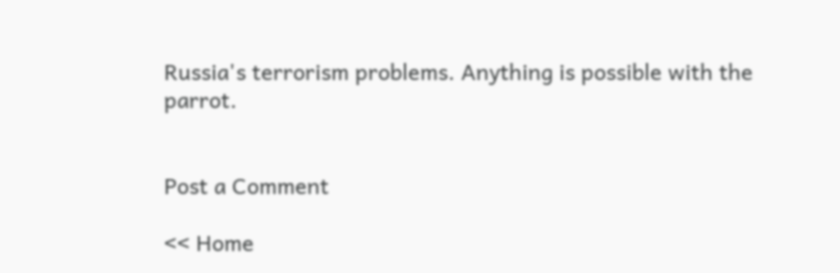Russia's terrorism problems. Anything is possible with the parrot.


Post a Comment

<< Home